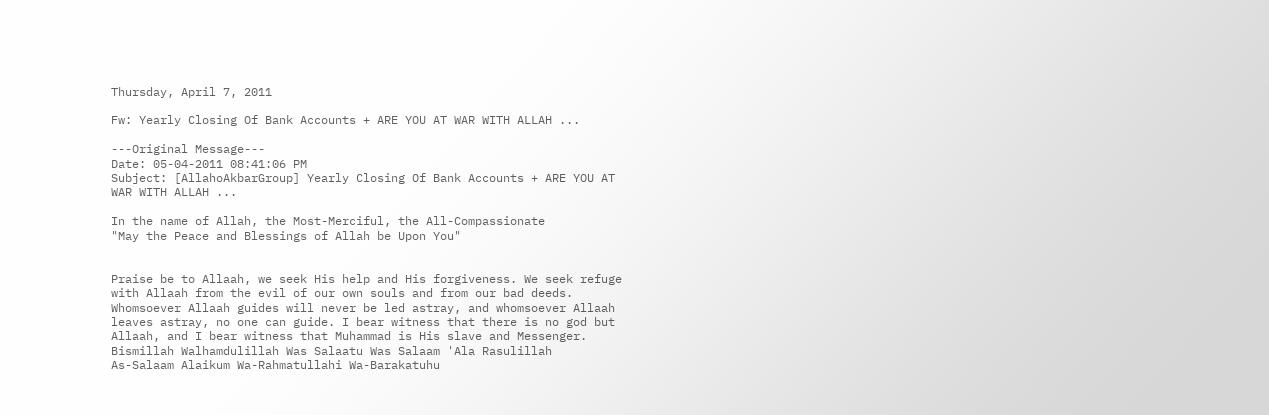Thursday, April 7, 2011

Fw: Yearly Closing Of Bank Accounts + ARE YOU AT WAR WITH ALLAH ...

---Original Message---
Date: 05-04-2011 08:41:06 PM
Subject: [AllahoAkbarGroup] Yearly Closing Of Bank Accounts + ARE YOU AT WAR WITH ALLAH ...

In the name of Allah, the Most-Merciful, the All-Compassionate
"May the Peace and Blessings of Allah be Upon You"


Praise be to Allaah, we seek His help and His forgiveness. We seek refuge with Allaah from the evil of our own souls and from our bad deeds. Whomsoever Allaah guides will never be led astray, and whomsoever Allaah leaves astray, no one can guide. I bear witness that there is no god but Allaah, and I bear witness that Muhammad is His slave and Messenger.
Bismillah Walhamdulillah Was Salaatu Was Salaam 'Ala Rasulillah
As-Salaam Alaikum Wa-Rahmatullahi Wa-Barakatuhu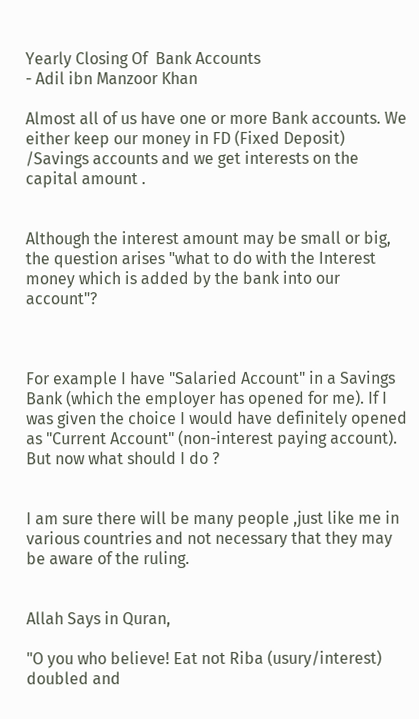Yearly Closing Of  Bank Accounts
- Adil ibn Manzoor Khan

Almost all of us have one or more Bank accounts. We either keep our money in FD (Fixed Deposit) /Savings accounts and we get interests on the capital amount .


Although the interest amount may be small or big, the question arises "what to do with the Interest money which is added by the bank into our account"?



For example I have "Salaried Account" in a Savings Bank (which the employer has opened for me). If I was given the choice I would have definitely opened as "Current Account" (non-interest paying account). But now what should I do ?


I am sure there will be many people ,just like me in various countries and not necessary that they may be aware of the ruling.


Allah Says in Quran,

"O you who believe! Eat not Riba (usury/interest) doubled and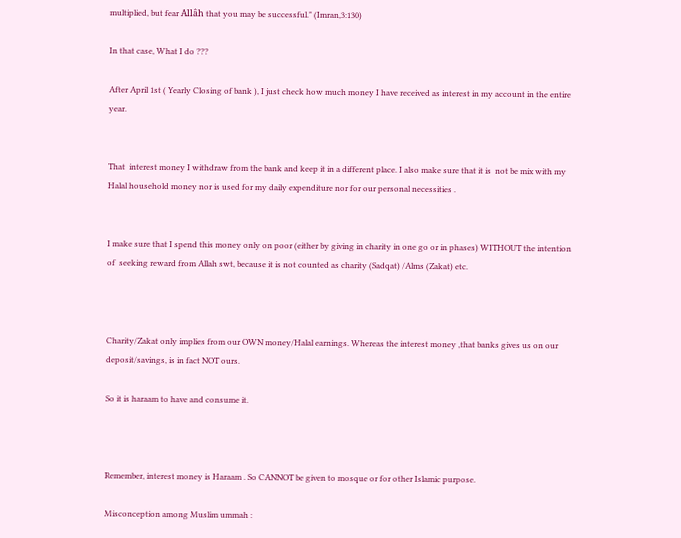multiplied, but fear Allâh that you may be successful." (Imran,3:130)

In that case, What I do ???

After April 1st ( Yearly Closing of bank ), I just check how much money I have received as interest in my account in the entire year.


That  interest money I withdraw from the bank and keep it in a different place. I also make sure that it is  not be mix with my Halal household money nor is used for my daily expenditure nor for our personal necessities .


I make sure that I spend this money only on poor (either by giving in charity in one go or in phases) WITHOUT the intention of  seeking reward from Allah swt, because it is not counted as charity (Sadqat) /Alms (Zakat) etc.



Charity/Zakat only implies from our OWN money/Halal earnings. Whereas the interest money ,that banks gives us on our deposit/savings, is in fact NOT ours.

So it is haraam to have and consume it.



Remember, interest money is Haraam . So CANNOT be given to mosque or for other Islamic purpose.

Misconception among Muslim ummah :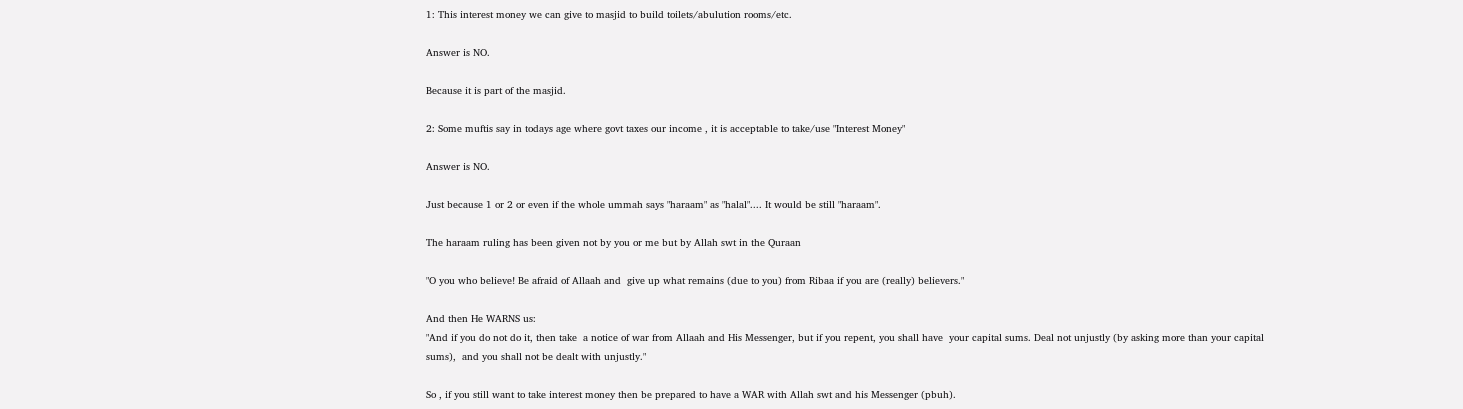1: This interest money we can give to masjid to build toilets/abulution rooms/etc.

Answer is NO.

Because it is part of the masjid.

2: Some muftis say in todays age where govt taxes our income , it is acceptable to take/use "Interest Money"

Answer is NO.

Just because 1 or 2 or even if the whole ummah says "haraam" as "halal".... It would be still "haraam".

The haraam ruling has been given not by you or me but by Allah swt in the Quraan

"O you who believe! Be afraid of Allaah and  give up what remains (due to you) from Ribaa if you are (really) believers."

And then He WARNS us:
"And if you do not do it, then take  a notice of war from Allaah and His Messenger, but if you repent, you shall have  your capital sums. Deal not unjustly (by asking more than your capital sums),  and you shall not be dealt with unjustly."

So , if you still want to take interest money then be prepared to have a WAR with Allah swt and his Messenger (pbuh).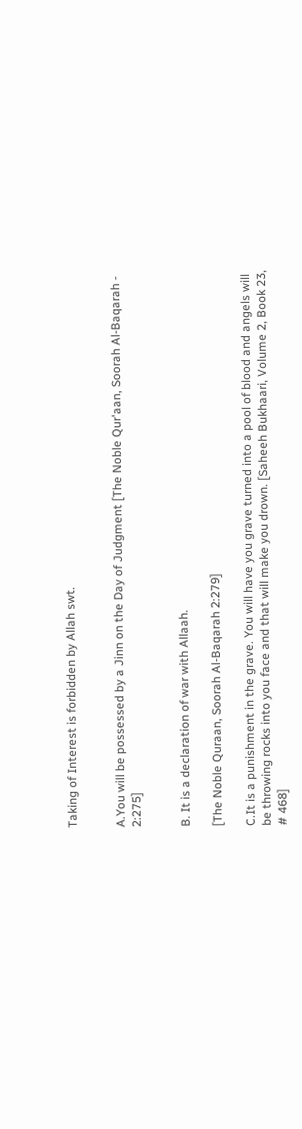Taking of Interest is forbidden by Allah swt.


A.You will be possessed by a Jinn on the Day of Judgment [The Noble Qur'aan, Soorah Al-Baqarah - 2:275]


B. It is a declaration of war with Allaah.

[The Noble Quraan, Soorah Al-Baqarah 2:279]

C.It is a punishment in the grave. You will have you grave turned into a pool of blood and angels will be throwing rocks into you face and that will make you drown. [Saheeh Bukhaari, Volume 2, Book 23, # 468]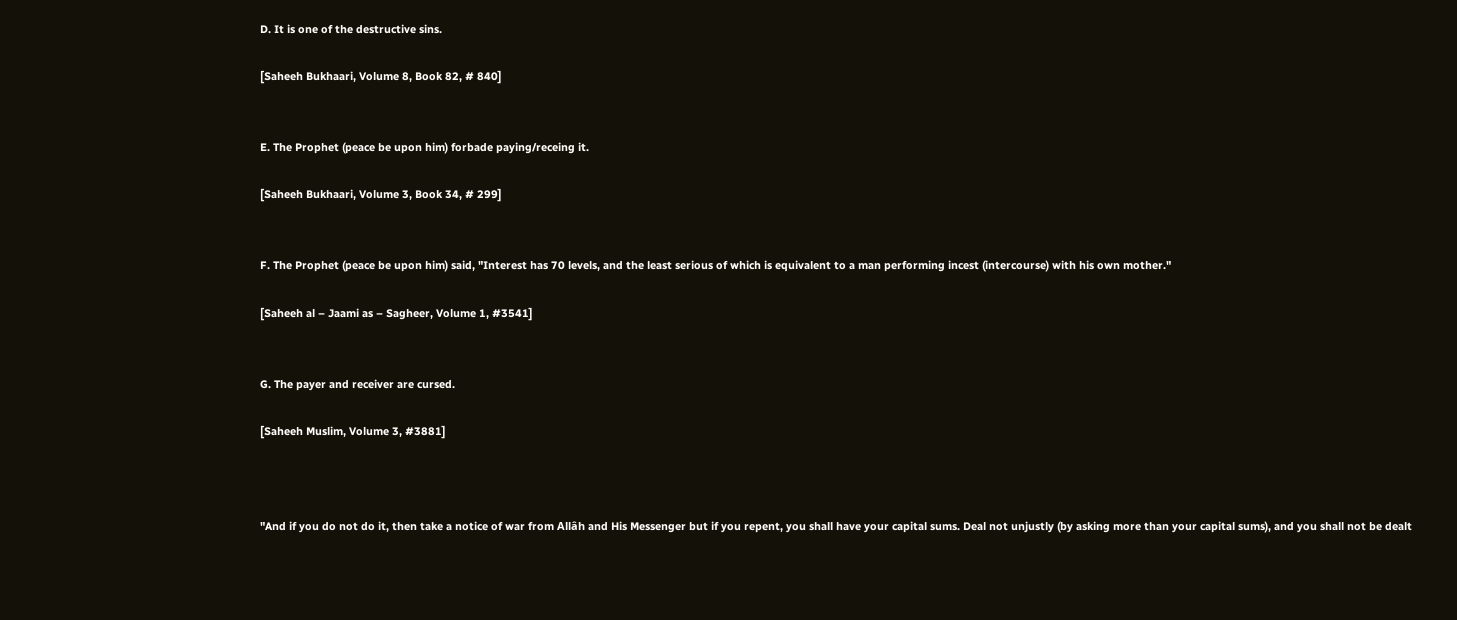D. It is one of the destructive sins.

[Saheeh Bukhaari, Volume 8, Book 82, # 840]


E. The Prophet (peace be upon him) forbade paying/receing it.

[Saheeh Bukhaari, Volume 3, Book 34, # 299]


F. The Prophet (peace be upon him) said, "Interest has 70 levels, and the least serious of which is equivalent to a man performing incest (intercourse) with his own mother."

[Saheeh al – Jaami as – Sagheer, Volume 1, #3541]


G. The payer and receiver are cursed.

[Saheeh Muslim, Volume 3, #3881]



"And if you do not do it, then take a notice of war from Allâh and His Messenger but if you repent, you shall have your capital sums. Deal not unjustly (by asking more than your capital sums), and you shall not be dealt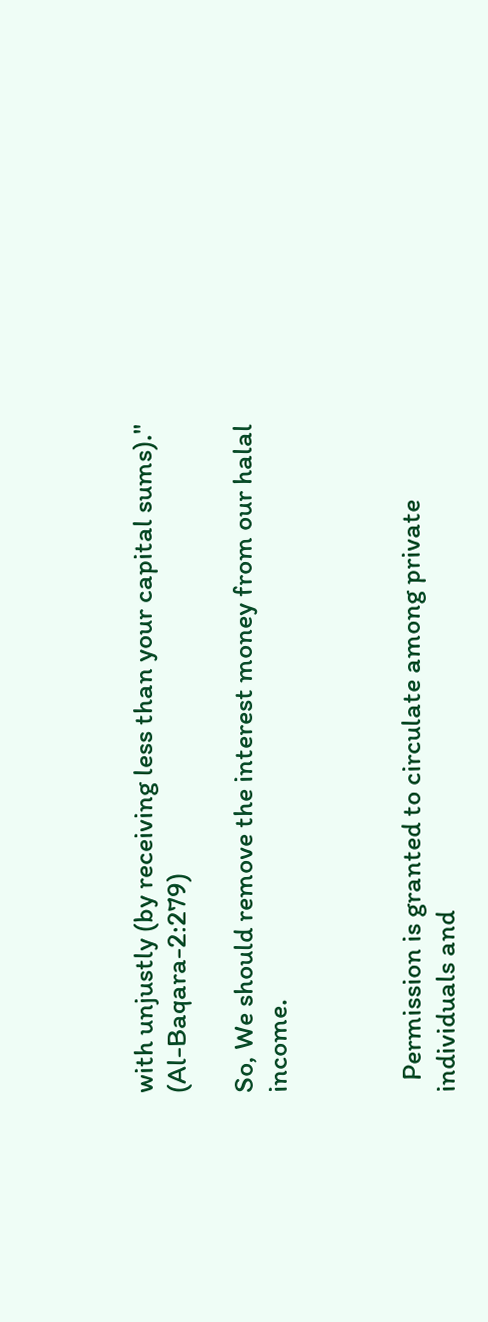with unjustly (by receiving less than your capital sums)." (Al-Baqara-2:279)

So, We should remove the interest money from our halal income.



  Permission is granted to circulate among private individuals and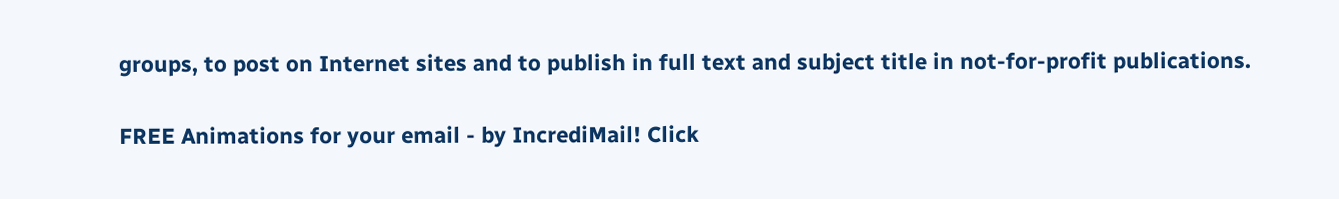groups, to post on Internet sites and to publish in full text and subject title in not-for-profit publications.


FREE Animations for your email - by IncrediMail! Click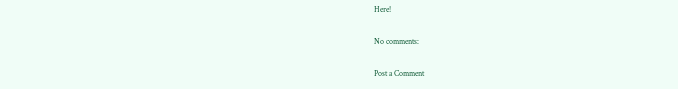Here!

No comments:

Post a Comment